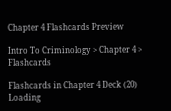Chapter 4 Flashcards Preview

Intro To Criminology > Chapter 4 > Flashcards

Flashcards in Chapter 4 Deck (20)
Loading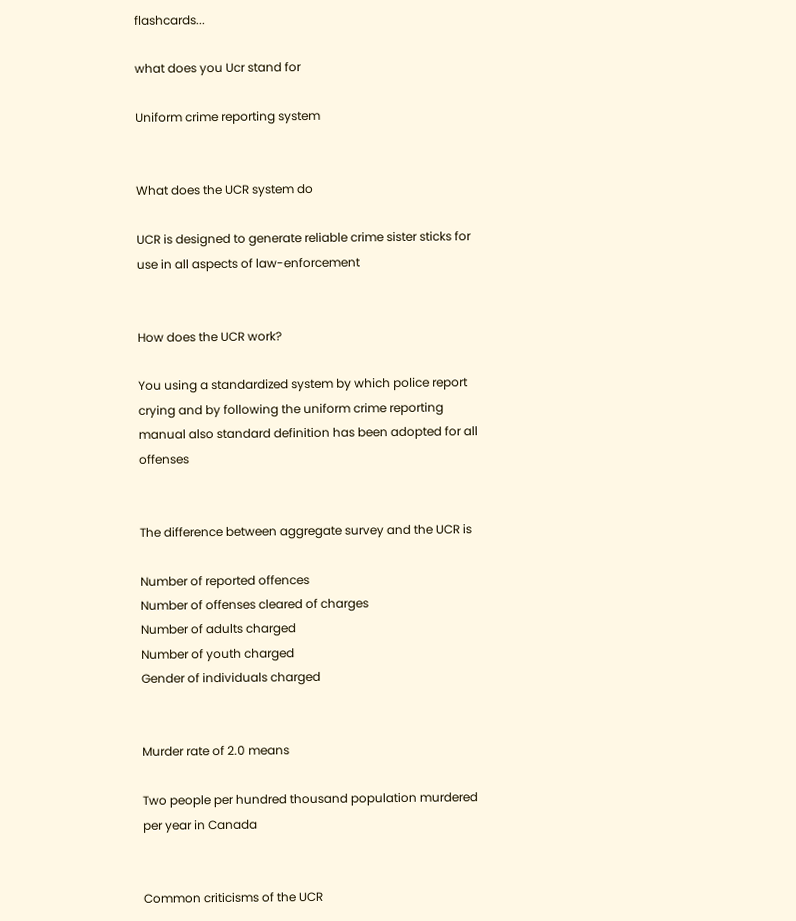flashcards...

what does you Ucr stand for

Uniform crime reporting system


What does the UCR system do

UCR is designed to generate reliable crime sister sticks for use in all aspects of law-enforcement


How does the UCR work?

You using a standardized system by which police report crying and by following the uniform crime reporting manual also standard definition has been adopted for all offenses


The difference between aggregate survey and the UCR is

Number of reported offences
Number of offenses cleared of charges
Number of adults charged
Number of youth charged
Gender of individuals charged


Murder rate of 2.0 means

Two people per hundred thousand population murdered per year in Canada


Common criticisms of the UCR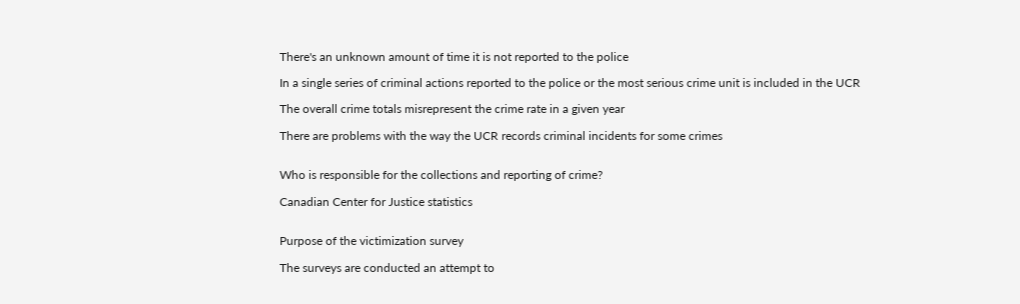There's an unknown amount of time it is not reported to the police

In a single series of criminal actions reported to the police or the most serious crime unit is included in the UCR

The overall crime totals misrepresent the crime rate in a given year

There are problems with the way the UCR records criminal incidents for some crimes


Who is responsible for the collections and reporting of crime?

Canadian Center for Justice statistics


Purpose of the victimization survey

The surveys are conducted an attempt to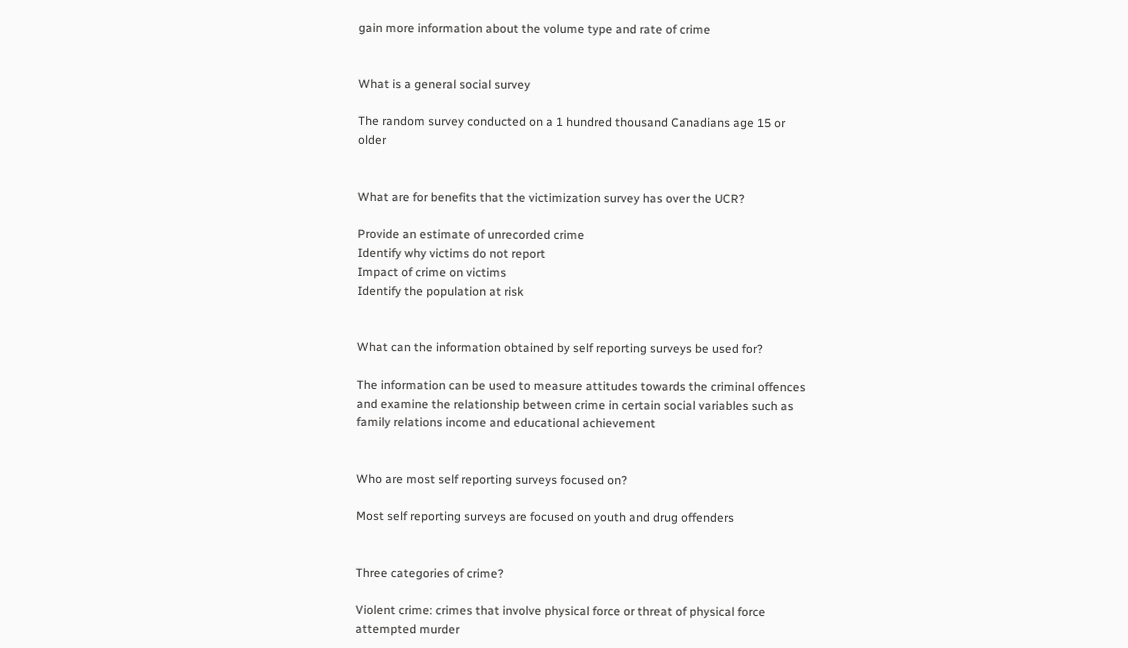gain more information about the volume type and rate of crime


What is a general social survey

The random survey conducted on a 1 hundred thousand Canadians age 15 or older


What are for benefits that the victimization survey has over the UCR?

Provide an estimate of unrecorded crime
Identify why victims do not report
Impact of crime on victims
Identify the population at risk


What can the information obtained by self reporting surveys be used for?

The information can be used to measure attitudes towards the criminal offences and examine the relationship between crime in certain social variables such as family relations income and educational achievement


Who are most self reporting surveys focused on?

Most self reporting surveys are focused on youth and drug offenders


Three categories of crime?

Violent crime: crimes that involve physical force or threat of physical force
attempted murder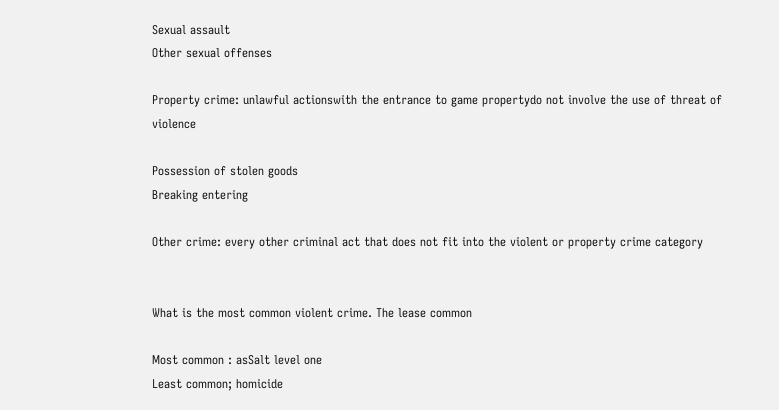Sexual assault
Other sexual offenses

Property crime: unlawful actionswith the entrance to game propertydo not involve the use of threat of violence

Possession of stolen goods
Breaking entering

Other crime: every other criminal act that does not fit into the violent or property crime category


What is the most common violent crime. The lease common

Most common : asSalt level one
Least common; homicide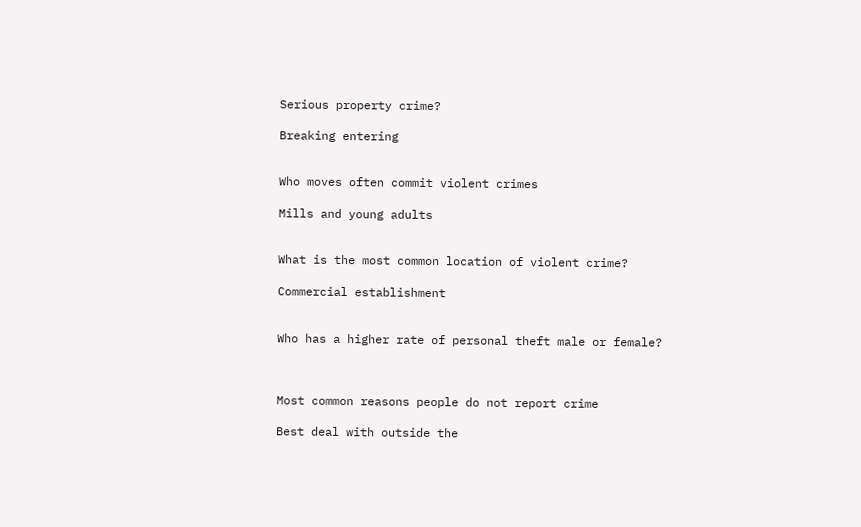Serious property crime?

Breaking entering


Who moves often commit violent crimes

Mills and young adults


What is the most common location of violent crime?

Commercial establishment


Who has a higher rate of personal theft male or female?



Most common reasons people do not report crime

Best deal with outside the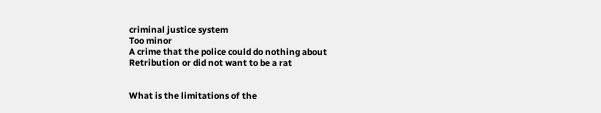criminal justice system
Too minor
A crime that the police could do nothing about
Retribution or did not want to be a rat


What is the limitations of the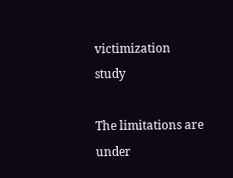victimization study

The limitations are under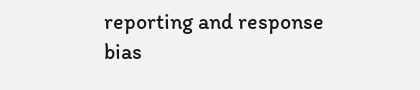reporting and response bias